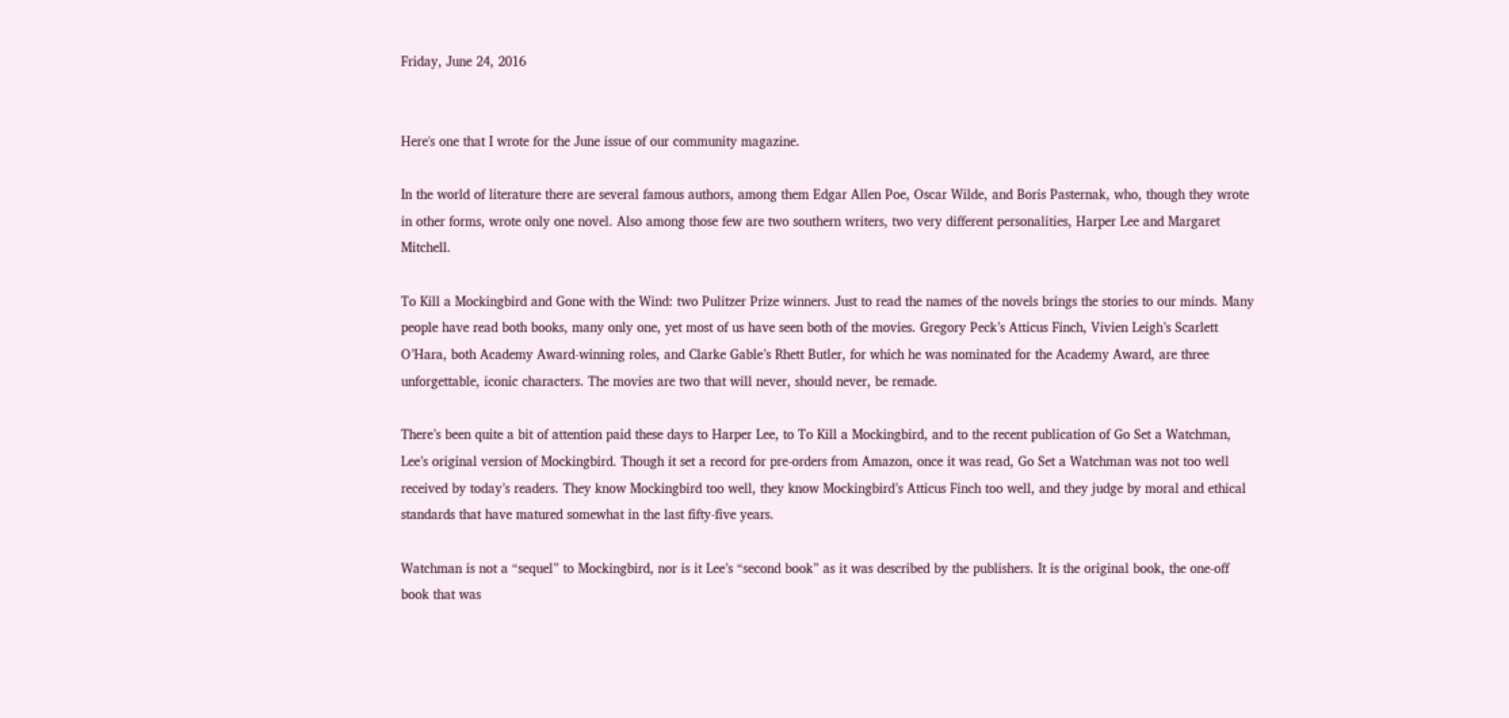Friday, June 24, 2016


Here's one that I wrote for the June issue of our community magazine.

In the world of literature there are several famous authors, among them Edgar Allen Poe, Oscar Wilde, and Boris Pasternak, who, though they wrote in other forms, wrote only one novel. Also among those few are two southern writers, two very different personalities, Harper Lee and Margaret Mitchell.

To Kill a Mockingbird and Gone with the Wind: two Pulitzer Prize winners. Just to read the names of the novels brings the stories to our minds. Many people have read both books, many only one, yet most of us have seen both of the movies. Gregory Peck’s Atticus Finch, Vivien Leigh’s Scarlett O’Hara, both Academy Award-winning roles, and Clarke Gable’s Rhett Butler, for which he was nominated for the Academy Award, are three unforgettable, iconic characters. The movies are two that will never, should never, be remade.

There’s been quite a bit of attention paid these days to Harper Lee, to To Kill a Mockingbird, and to the recent publication of Go Set a Watchman, Lee’s original version of Mockingbird. Though it set a record for pre-orders from Amazon, once it was read, Go Set a Watchman was not too well received by today’s readers. They know Mockingbird too well, they know Mockingbird’s Atticus Finch too well, and they judge by moral and ethical standards that have matured somewhat in the last fifty-five years.

Watchman is not a “sequel” to Mockingbird, nor is it Lee’s “second book” as it was described by the publishers. It is the original book, the one-off book that was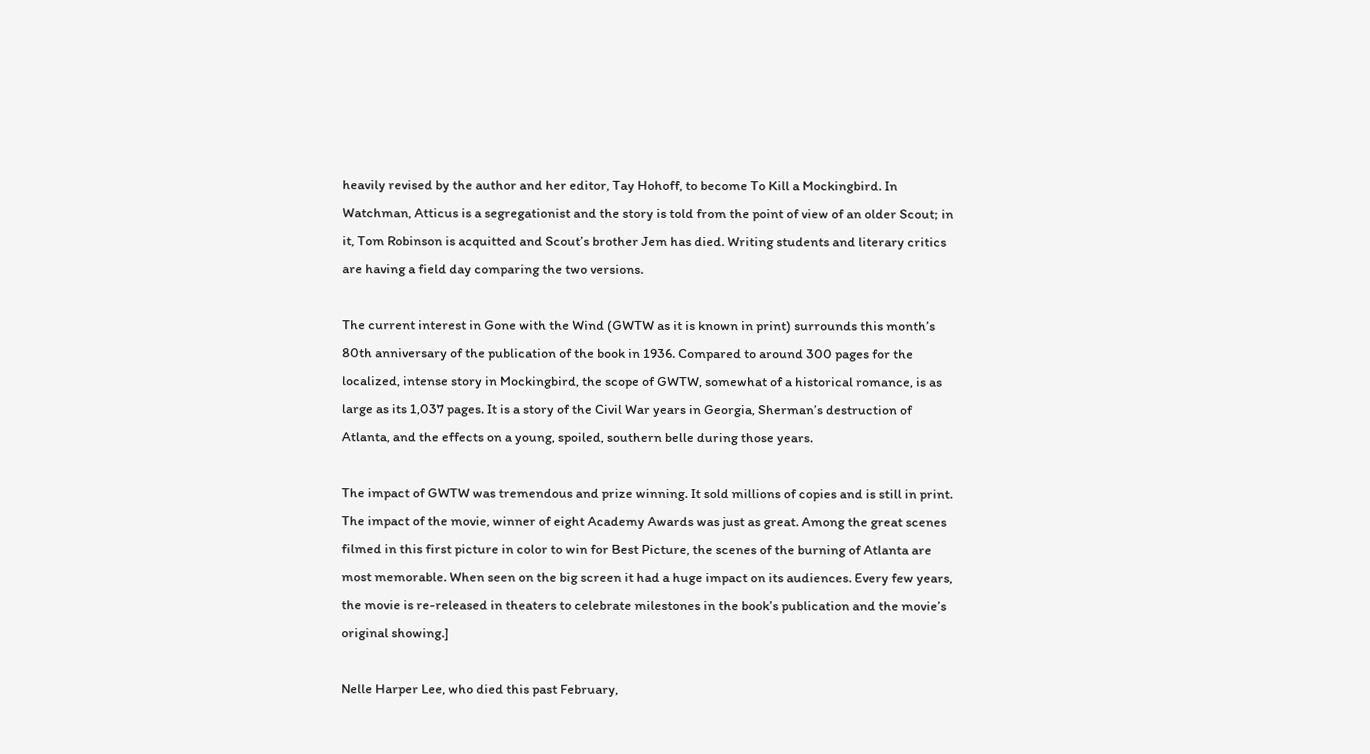heavily revised by the author and her editor, Tay Hohoff, to become To Kill a Mockingbird. In Watchman, Atticus is a segregationist and the story is told from the point of view of an older Scout; in it, Tom Robinson is acquitted and Scout’s brother Jem has died. Writing students and literary critics are having a field day comparing the two versions.

The current interest in Gone with the Wind (GWTW as it is known in print) surrounds this month’s 80th anniversary of the publication of the book in 1936. Compared to around 300 pages for the localized, intense story in Mockingbird, the scope of GWTW, somewhat of a historical romance, is as large as its 1,037 pages. It is a story of the Civil War years in Georgia, Sherman’s destruction of Atlanta, and the effects on a young, spoiled, southern belle during those years.

The impact of GWTW was tremendous and prize winning. It sold millions of copies and is still in print. The impact of the movie, winner of eight Academy Awards was just as great. Among the great scenes filmed in this first picture in color to win for Best Picture, the scenes of the burning of Atlanta are most memorable. When seen on the big screen it had a huge impact on its audiences. Every few years, the movie is re-released in theaters to celebrate milestones in the book’s publication and the movie’s original showing.]

Nelle Harper Lee, who died this past February,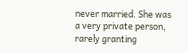never married. She was a very private person, rarely granting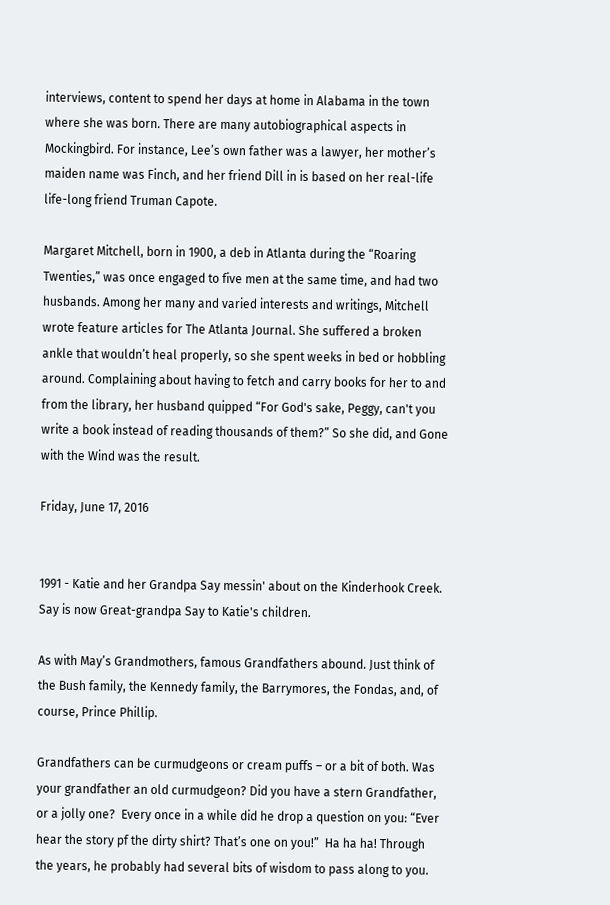interviews, content to spend her days at home in Alabama in the town where she was born. There are many autobiographical aspects in Mockingbird. For instance, Lee’s own father was a lawyer, her mother’s maiden name was Finch, and her friend Dill in is based on her real-life life-long friend Truman Capote.

Margaret Mitchell, born in 1900, a deb in Atlanta during the “Roaring Twenties,” was once engaged to five men at the same time, and had two husbands. Among her many and varied interests and writings, Mitchell wrote feature articles for The Atlanta Journal. She suffered a broken ankle that wouldn’t heal properly, so she spent weeks in bed or hobbling around. Complaining about having to fetch and carry books for her to and from the library, her husband quipped “For God's sake, Peggy, can't you write a book instead of reading thousands of them?” So she did, and Gone with the Wind was the result.

Friday, June 17, 2016


1991 - Katie and her Grandpa Say messin' about on the Kinderhook Creek.
Say is now Great-grandpa Say to Katie's children.

As with May’s Grandmothers, famous Grandfathers abound. Just think of the Bush family, the Kennedy family, the Barrymores, the Fondas, and, of course, Prince Phillip.

Grandfathers can be curmudgeons or cream puffs – or a bit of both. Was your grandfather an old curmudgeon? Did you have a stern Grandfather, or a jolly one?  Every once in a while did he drop a question on you: “Ever hear the story pf the dirty shirt? That’s one on you!”  Ha ha ha! Through the years, he probably had several bits of wisdom to pass along to you.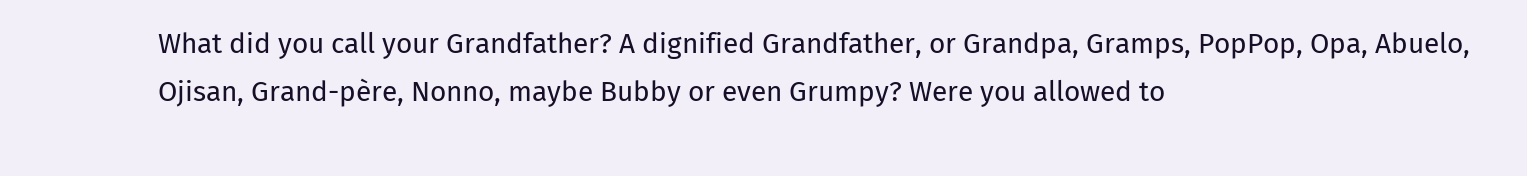What did you call your Grandfather? A dignified Grandfather, or Grandpa, Gramps, PopPop, Opa, Abuelo, Ojisan, Grand-père, Nonno, maybe Bubby or even Grumpy? Were you allowed to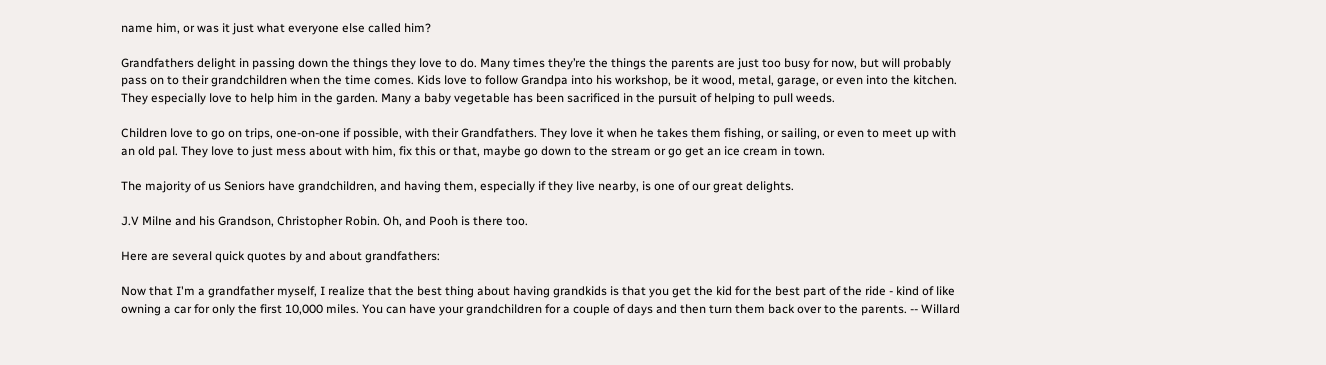name him, or was it just what everyone else called him?

Grandfathers delight in passing down the things they love to do. Many times they’re the things the parents are just too busy for now, but will probably pass on to their grandchildren when the time comes. Kids love to follow Grandpa into his workshop, be it wood, metal, garage, or even into the kitchen. They especially love to help him in the garden. Many a baby vegetable has been sacrificed in the pursuit of helping to pull weeds.

Children love to go on trips, one-on-one if possible, with their Grandfathers. They love it when he takes them fishing, or sailing, or even to meet up with an old pal. They love to just mess about with him, fix this or that, maybe go down to the stream or go get an ice cream in town.

The majority of us Seniors have grandchildren, and having them, especially if they live nearby, is one of our great delights.

J.V Milne and his Grandson, Christopher Robin. Oh, and Pooh is there too.

Here are several quick quotes by and about grandfathers:

Now that I'm a grandfather myself, I realize that the best thing about having grandkids is that you get the kid for the best part of the ride - kind of like owning a car for only the first 10,000 miles. You can have your grandchildren for a couple of days and then turn them back over to the parents. -- Willard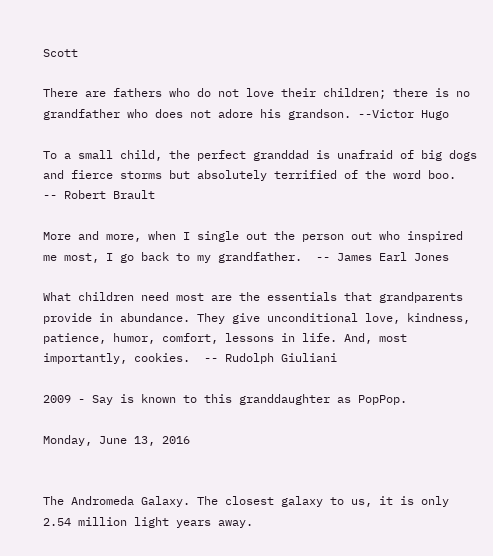Scott

There are fathers who do not love their children; there is no grandfather who does not adore his grandson. --Victor Hugo

To a small child, the perfect granddad is unafraid of big dogs and fierce storms but absolutely terrified of the word boo.  -- Robert Brault

More and more, when I single out the person out who inspired me most, I go back to my grandfather.  -- James Earl Jones

What children need most are the essentials that grandparents provide in abundance. They give unconditional love, kindness, patience, humor, comfort, lessons in life. And, most importantly, cookies.  -- Rudolph Giuliani

2009 - Say is known to this granddaughter as PopPop.

Monday, June 13, 2016


The Andromeda Galaxy. The closest galaxy to us, it is only 2.54 million light years away.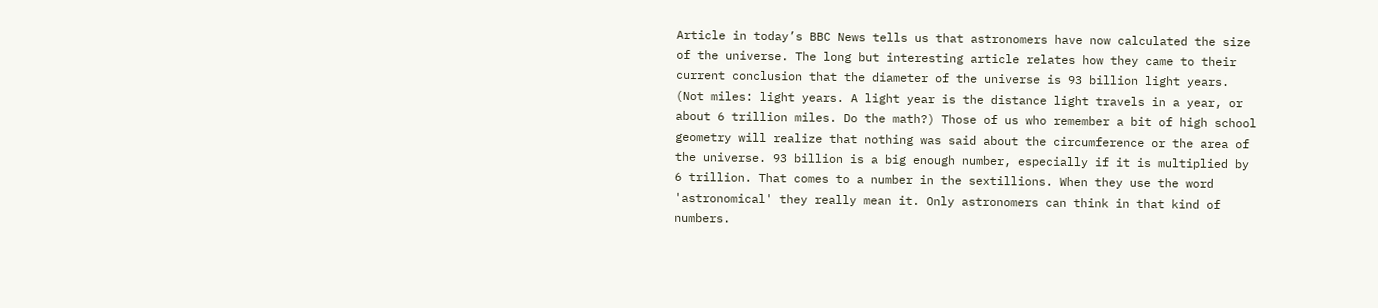Article in today’s BBC News tells us that astronomers have now calculated the size of the universe. The long but interesting article relates how they came to their current conclusion that the diameter of the universe is 93 billion light years. (Not miles: light years. A light year is the distance light travels in a year, or about 6 trillion miles. Do the math?) Those of us who remember a bit of high school geometry will realize that nothing was said about the circumference or the area of the universe. 93 billion is a big enough number, especially if it is multiplied by 6 trillion. That comes to a number in the sextillions. When they use the word 'astronomical' they really mean it. Only astronomers can think in that kind of numbers.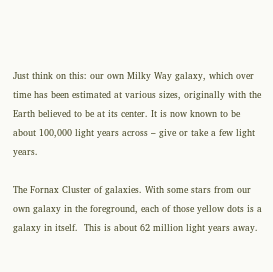Just think on this: our own Milky Way galaxy, which over time has been estimated at various sizes, originally with the Earth believed to be at its center. It is now known to be about 100,000 light years across – give or take a few light years.

The Fornax Cluster of galaxies. With some stars from our own galaxy in the foreground, each of those yellow dots is a galaxy in itself.  This is about 62 million light years away.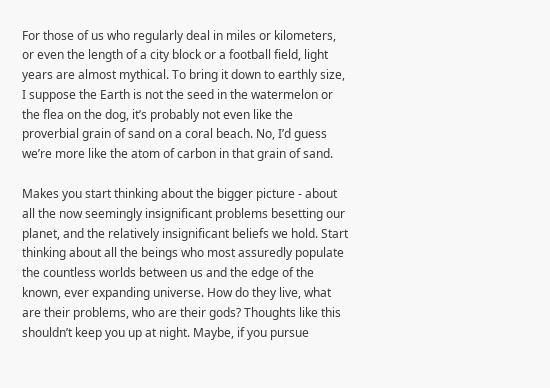For those of us who regularly deal in miles or kilometers, or even the length of a city block or a football field, light years are almost mythical. To bring it down to earthly size, I suppose the Earth is not the seed in the watermelon or the flea on the dog, it’s probably not even like the proverbial grain of sand on a coral beach. No, I’d guess we’re more like the atom of carbon in that grain of sand.

Makes you start thinking about the bigger picture - about all the now seemingly insignificant problems besetting our planet, and the relatively insignificant beliefs we hold. Start thinking about all the beings who most assuredly populate the countless worlds between us and the edge of the known, ever expanding universe. How do they live, what are their problems, who are their gods? Thoughts like this shouldn’t keep you up at night. Maybe, if you pursue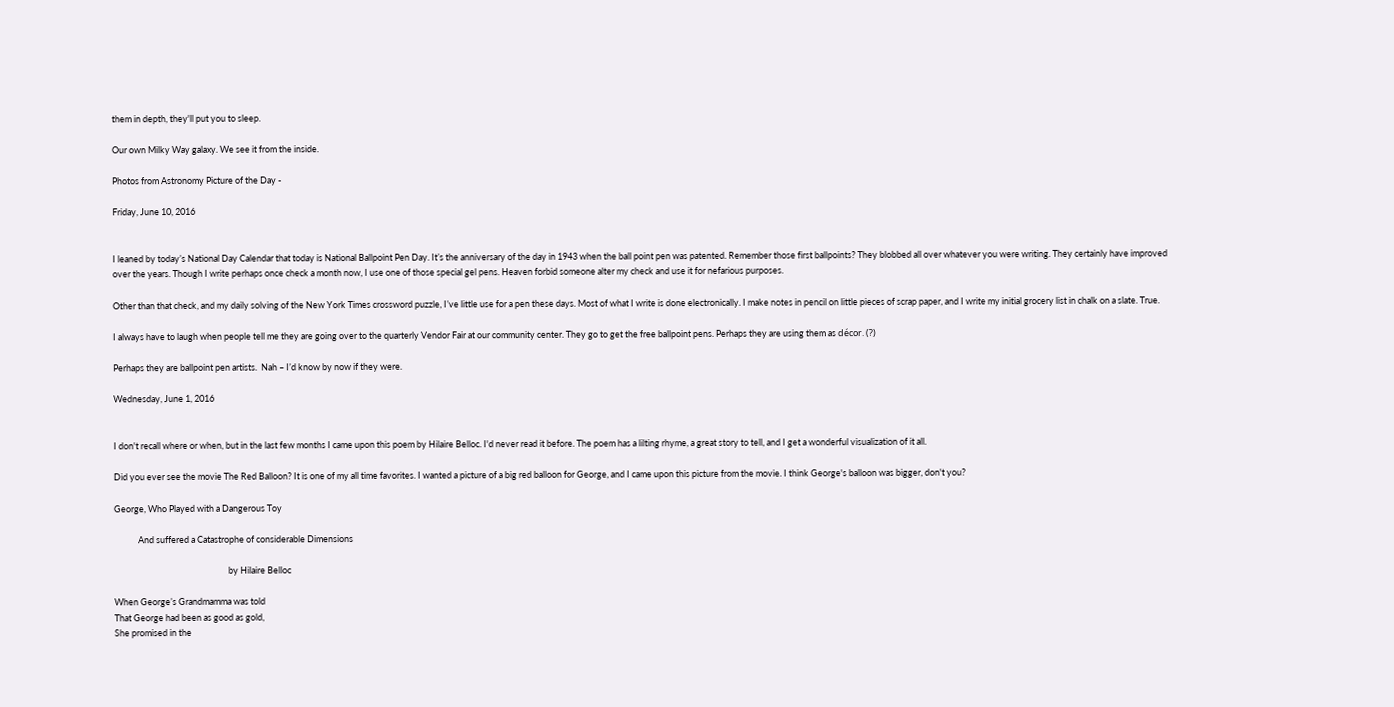them in depth, they'll put you to sleep.

Our own Milky Way galaxy. We see it from the inside.

Photos from Astronomy Picture of the Day -

Friday, June 10, 2016


I leaned by today’s National Day Calendar that today is National Ballpoint Pen Day. It’s the anniversary of the day in 1943 when the ball point pen was patented. Remember those first ballpoints? They blobbed all over whatever you were writing. They certainly have improved over the years. Though I write perhaps once check a month now, I use one of those special gel pens. Heaven forbid someone alter my check and use it for nefarious purposes.

Other than that check, and my daily solving of the New York Times crossword puzzle, I’ve little use for a pen these days. Most of what I write is done electronically. I make notes in pencil on little pieces of scrap paper, and I write my initial grocery list in chalk on a slate. True.

I always have to laugh when people tell me they are going over to the quarterly Vendor Fair at our community center. They go to get the free ballpoint pens. Perhaps they are using them as décor. (?)

Perhaps they are ballpoint pen artists.  Nah – I’d know by now if they were.

Wednesday, June 1, 2016


I don't recall where or when, but in the last few months I came upon this poem by Hilaire Belloc. I'd never read it before. The poem has a lilting rhyme, a great story to tell, and I get a wonderful visualization of it all.

Did you ever see the movie The Red Balloon? It is one of my all time favorites. I wanted a picture of a big red balloon for George, and I came upon this picture from the movie. I think George's balloon was bigger, don't you?

George, Who Played with a Dangerous Toy

            And suffered a Catastrophe of considerable Dimensions

                                                         by Hilaire Belloc

When George’s Grandmamma was told
That George had been as good as gold,
She promised in the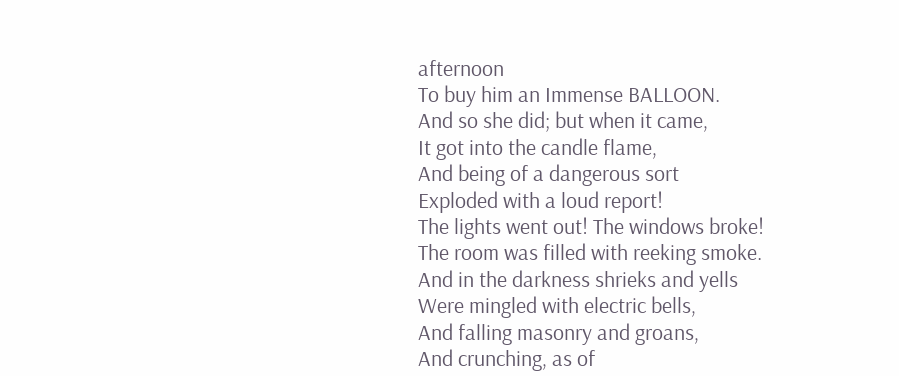afternoon
To buy him an Immense BALLOON.
And so she did; but when it came,
It got into the candle flame,
And being of a dangerous sort
Exploded with a loud report!
The lights went out! The windows broke!
The room was filled with reeking smoke.
And in the darkness shrieks and yells
Were mingled with electric bells,
And falling masonry and groans,
And crunching, as of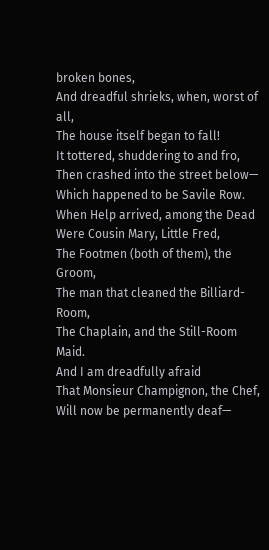broken bones,
And dreadful shrieks, when, worst of all,
The house itself began to fall!
It tottered, shuddering to and fro,
Then crashed into the street below—
Which happened to be Savile Row.
When Help arrived, among the Dead
Were Cousin Mary, Little Fred,
The Footmen (both of them), the Groom,
The man that cleaned the Billiard-Room,
The Chaplain, and the Still-Room Maid.
And I am dreadfully afraid
That Monsieur Champignon, the Chef,
Will now be permanently deaf—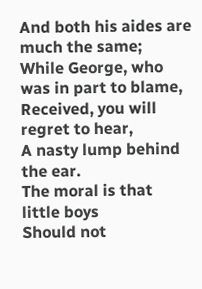And both his aides are much the same;
While George, who was in part to blame,
Received, you will regret to hear,
A nasty lump behind the ear.
The moral is that little boys
Should not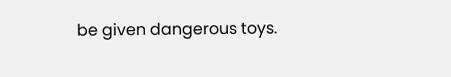be given dangerous toys.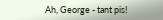Ah, George - tant pis!